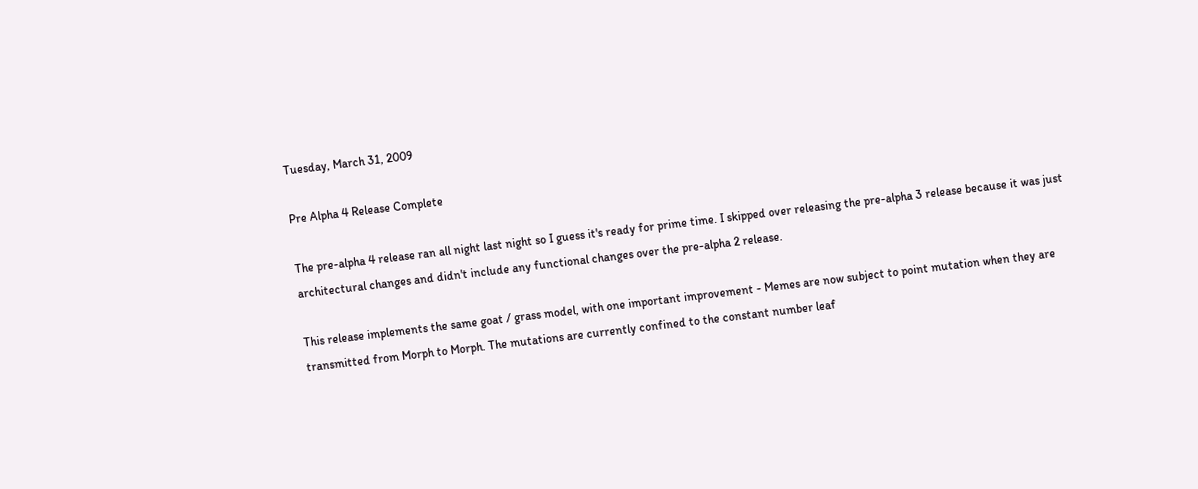Tuesday, March 31, 2009

Pre Alpha 4 Release Complete

The pre-alpha 4 release ran all night last night so I guess it's ready for prime time. I skipped over releasing the pre-alpha 3 release because it was just architectural changes and didn't include any functional changes over the pre-alpha 2 release.

This release implements the same goat / grass model, with one important improvement - Memes are now subject to point mutation when they are transmitted from Morph to Morph. The mutations are currently confined to the constant number leaf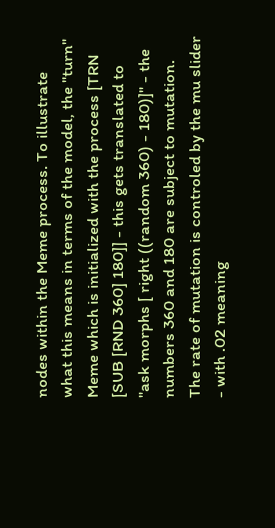nodes within the Meme process. To illustrate what this means in terms of the model, the "turn" Meme which is initialized with the process [TRN [SUB [RND 360] 180]] - this gets translated to "ask morphs [ right ((random 360) - 180)]" - the numbers 360 and 180 are subject to mutation. The rate of mutation is controled by the mu slider - with .02 meaning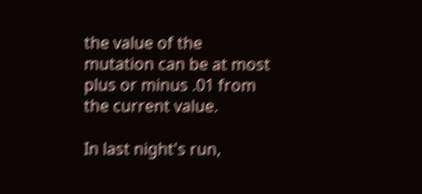the value of the mutation can be at most plus or minus .01 from the current value.

In last night's run,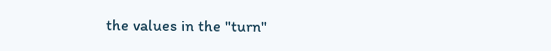the values in the "turn"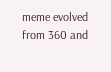meme evolved from 360 and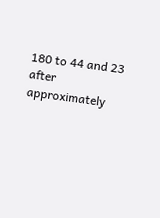180 to 44 and 23 after approximately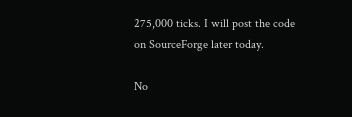275,000 ticks. I will post the code on SourceForge later today.

No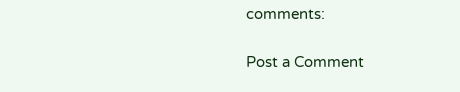comments:

Post a Comment